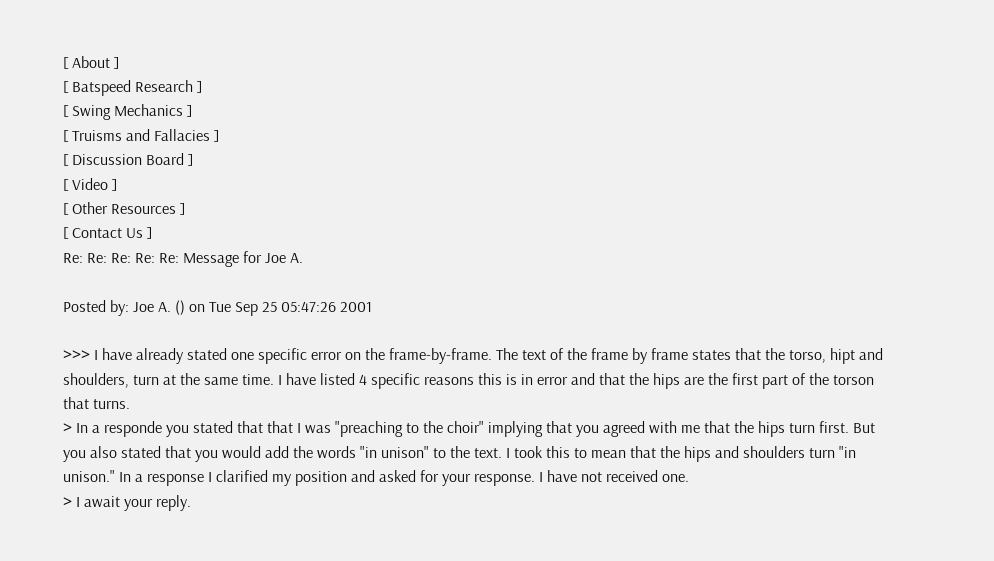[ About ]
[ Batspeed Research ]
[ Swing Mechanics ]
[ Truisms and Fallacies ]
[ Discussion Board ]
[ Video ]
[ Other Resources ]
[ Contact Us ]
Re: Re: Re: Re: Re: Message for Joe A.

Posted by: Joe A. () on Tue Sep 25 05:47:26 2001

>>> I have already stated one specific error on the frame-by-frame. The text of the frame by frame states that the torso, hipt and shoulders, turn at the same time. I have listed 4 specific reasons this is in error and that the hips are the first part of the torson that turns.
> In a responde you stated that that I was "preaching to the choir" implying that you agreed with me that the hips turn first. But you also stated that you would add the words "in unison" to the text. I took this to mean that the hips and shoulders turn "in unison." In a response I clarified my position and asked for your response. I have not received one.
> I await your reply.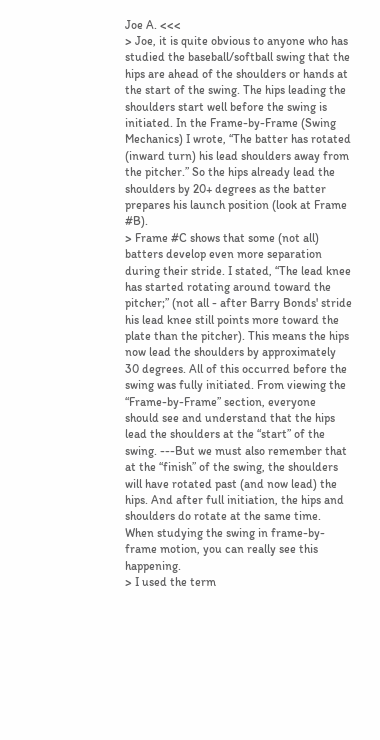Joe A. <<<
> Joe, it is quite obvious to anyone who has studied the baseball/softball swing that the hips are ahead of the shoulders or hands at the start of the swing. The hips leading the shoulders start well before the swing is initiated. In the Frame-by-Frame (Swing Mechanics) I wrote, “The batter has rotated (inward turn) his lead shoulders away from the pitcher.” So the hips already lead the shoulders by 20+ degrees as the batter prepares his launch position (look at Frame #B).
> Frame #C shows that some (not all) batters develop even more separation during their stride. I stated, “The lead knee has started rotating around toward the pitcher;” (not all - after Barry Bonds' stride his lead knee still points more toward the plate than the pitcher). This means the hips now lead the shoulders by approximately 30 degrees. All of this occurred before the swing was fully initiated. From viewing the “Frame-by-Frame” section, everyone should see and understand that the hips lead the shoulders at the “start” of the swing. ---But we must also remember that at the “finish” of the swing, the shoulders will have rotated past (and now lead) the hips. And after full initiation, the hips and shoulders do rotate at the same time. When studying the swing in frame-by-frame motion, you can really see this happening.
> I used the term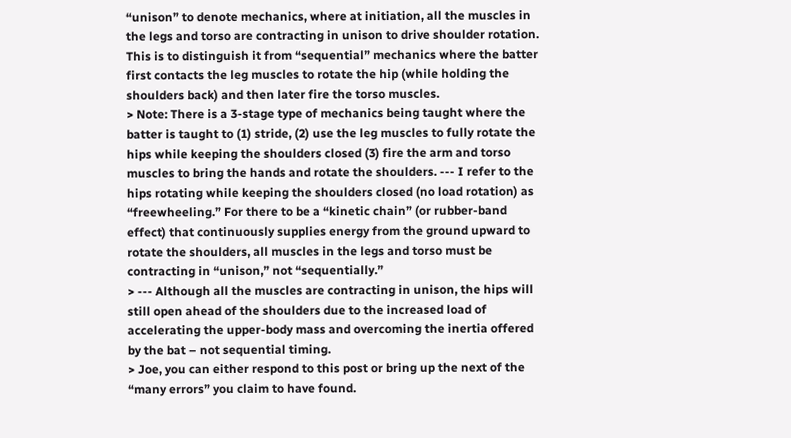“unison” to denote mechanics, where at initiation, all the muscles in the legs and torso are contracting in unison to drive shoulder rotation. This is to distinguish it from “sequential” mechanics where the batter first contacts the leg muscles to rotate the hip (while holding the shoulders back) and then later fire the torso muscles.
> Note: There is a 3-stage type of mechanics being taught where the batter is taught to (1) stride, (2) use the leg muscles to fully rotate the hips while keeping the shoulders closed (3) fire the arm and torso muscles to bring the hands and rotate the shoulders. --- I refer to the hips rotating while keeping the shoulders closed (no load rotation) as “freewheeling.” For there to be a “kinetic chain” (or rubber-band effect) that continuously supplies energy from the ground upward to rotate the shoulders, all muscles in the legs and torso must be contracting in “unison,” not “sequentially.”
> --- Although all the muscles are contracting in unison, the hips will still open ahead of the shoulders due to the increased load of accelerating the upper-body mass and overcoming the inertia offered by the bat – not sequential timing.
> Joe, you can either respond to this post or bring up the next of the “many errors” you claim to have found.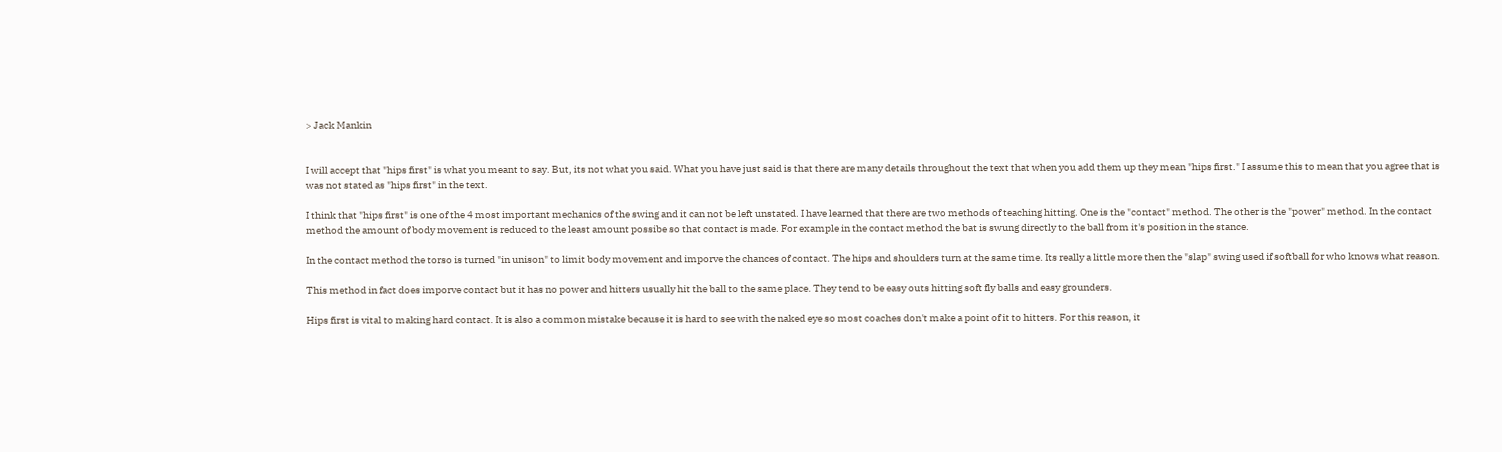> Jack Mankin


I will accept that "hips first" is what you meant to say. But, its not what you said. What you have just said is that there are many details throughout the text that when you add them up they mean "hips first." I assume this to mean that you agree that is was not stated as "hips first" in the text.

I think that "hips first" is one of the 4 most important mechanics of the swing and it can not be left unstated. I have learned that there are two methods of teaching hitting. One is the "contact" method. The other is the "power" method. In the contact method the amount of body movement is reduced to the least amount possibe so that contact is made. For example in the contact method the bat is swung directly to the ball from it's position in the stance.

In the contact method the torso is turned "in unison" to limit body movement and imporve the chances of contact. The hips and shoulders turn at the same time. Its really a little more then the "slap" swing used if softball for who knows what reason.

This method in fact does imporve contact but it has no power and hitters usually hit the ball to the same place. They tend to be easy outs hitting soft fly balls and easy grounders.

Hips first is vital to making hard contact. It is also a common mistake because it is hard to see with the naked eye so most coaches don't make a point of it to hitters. For this reason, it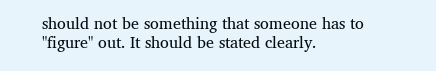should not be something that someone has to "figure" out. It should be stated clearly.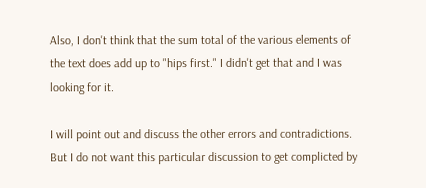Also, I don't think that the sum total of the various elements of the text does add up to "hips first." I didn't get that and I was looking for it.

I will point out and discuss the other errors and contradictions. But I do not want this particular discussion to get complicted by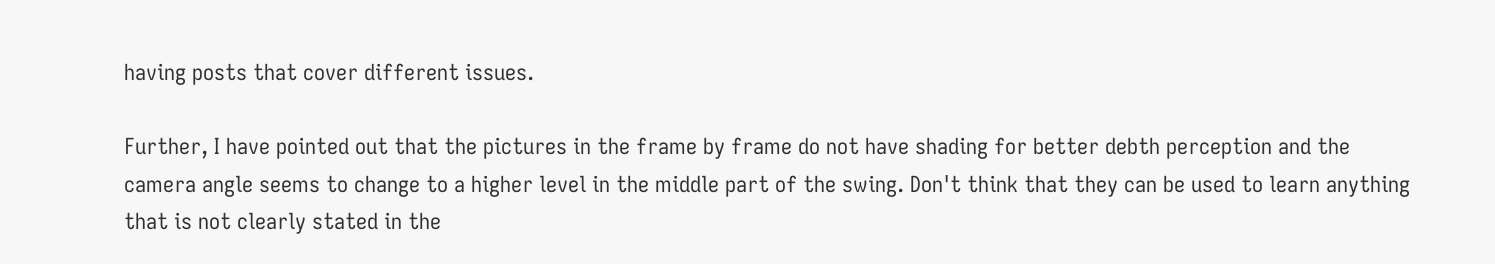having posts that cover different issues.

Further, I have pointed out that the pictures in the frame by frame do not have shading for better debth perception and the camera angle seems to change to a higher level in the middle part of the swing. Don't think that they can be used to learn anything that is not clearly stated in the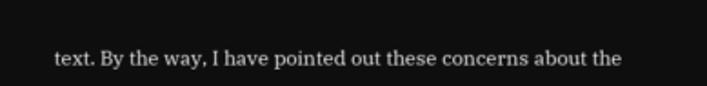text. By the way, I have pointed out these concerns about the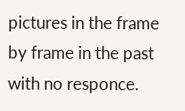pictures in the frame by frame in the past with no responce.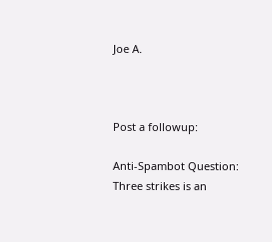Joe A.



Post a followup:

Anti-Spambot Question:
Three strikes is an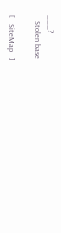___?
   Stolen base

[   SiteMap   ]